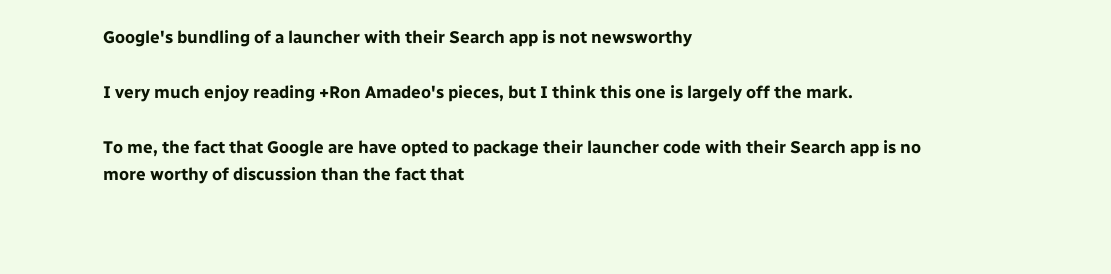Google's bundling of a launcher with their Search app is not newsworthy

I very much enjoy reading +Ron Amadeo's pieces, but I think this one is largely off the mark.

To me, the fact that Google are have opted to package their launcher code with their Search app is no more worthy of discussion than the fact that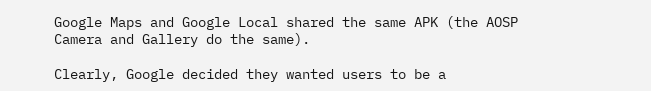Google Maps and Google Local shared the same APK (the AOSP Camera and Gallery do the same).

Clearly, Google decided they wanted users to be a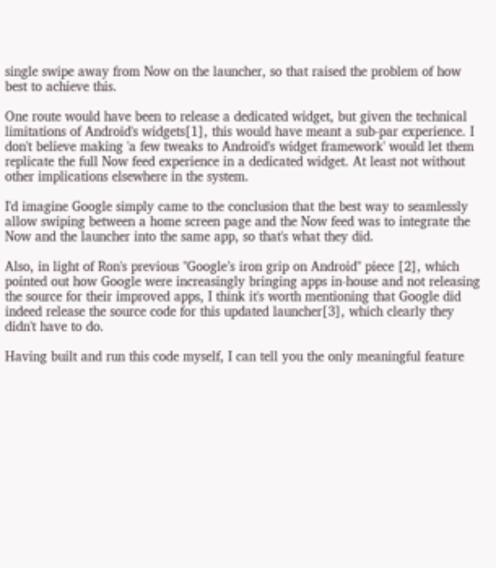single swipe away from Now on the launcher, so that raised the problem of how best to achieve this.

One route would have been to release a dedicated widget, but given the technical limitations of Android's widgets[1], this would have meant a sub-par experience. I don't believe making 'a few tweaks to Android's widget framework' would let them replicate the full Now feed experience in a dedicated widget. At least not without other implications elsewhere in the system.

I'd imagine Google simply came to the conclusion that the best way to seamlessly allow swiping between a home screen page and the Now feed was to integrate the Now and the launcher into the same app, so that's what they did.

Also, in light of Ron's previous "Google’s iron grip on Android" piece [2], which pointed out how Google were increasingly bringing apps in-house and not releasing the source for their improved apps, I think it's worth mentioning that Google did indeed release the source code for this updated launcher[3], which clearly they didn't have to do.

Having built and run this code myself, I can tell you the only meaningful feature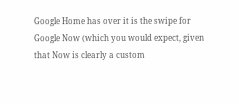Google Home has over it is the swipe for Google Now (which you would expect, given that Now is clearly a custom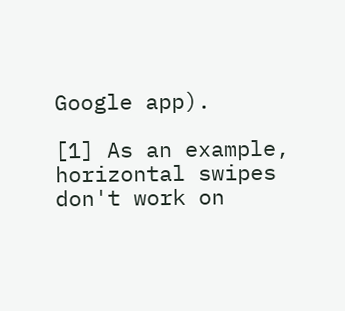Google app).

[1] As an example, horizontal swipes don't work on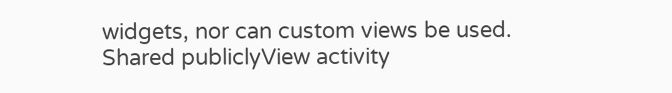widgets, nor can custom views be used.
Shared publiclyView activity